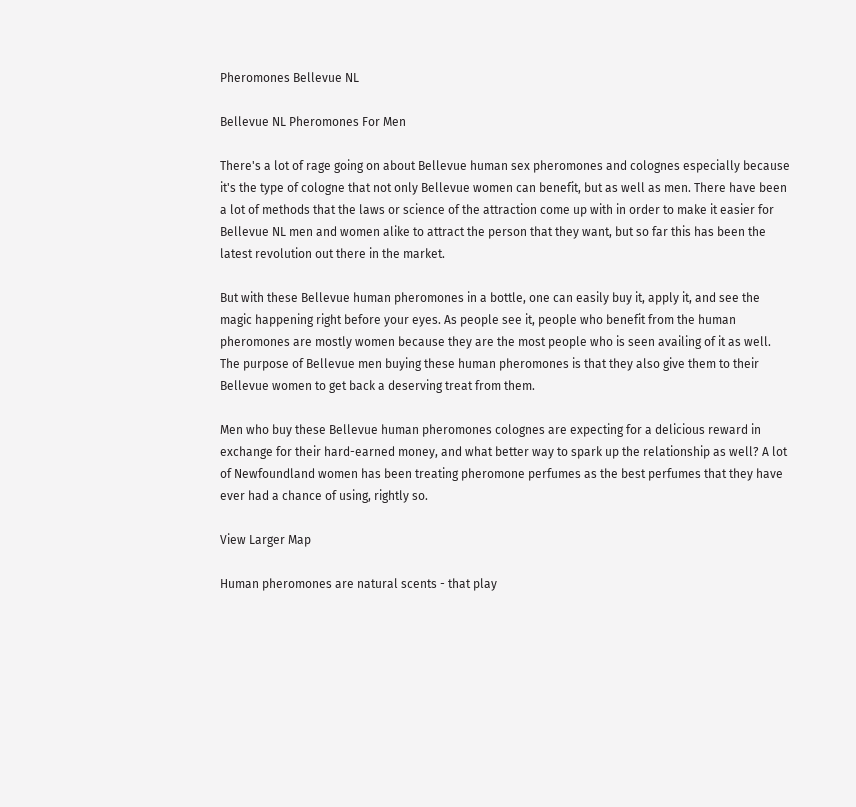Pheromones Bellevue NL

Bellevue NL Pheromones For Men

There's a lot of rage going on about Bellevue human sex pheromones and colognes especially because it's the type of cologne that not only Bellevue women can benefit, but as well as men. There have been a lot of methods that the laws or science of the attraction come up with in order to make it easier for Bellevue NL men and women alike to attract the person that they want, but so far this has been the latest revolution out there in the market.

But with these Bellevue human pheromones in a bottle, one can easily buy it, apply it, and see the magic happening right before your eyes. As people see it, people who benefit from the human pheromones are mostly women because they are the most people who is seen availing of it as well. The purpose of Bellevue men buying these human pheromones is that they also give them to their Bellevue women to get back a deserving treat from them.

Men who buy these Bellevue human pheromones colognes are expecting for a delicious reward in exchange for their hard-earned money, and what better way to spark up the relationship as well? A lot of Newfoundland women has been treating pheromone perfumes as the best perfumes that they have ever had a chance of using, rightly so.

View Larger Map

Human pheromones are natural scents - that play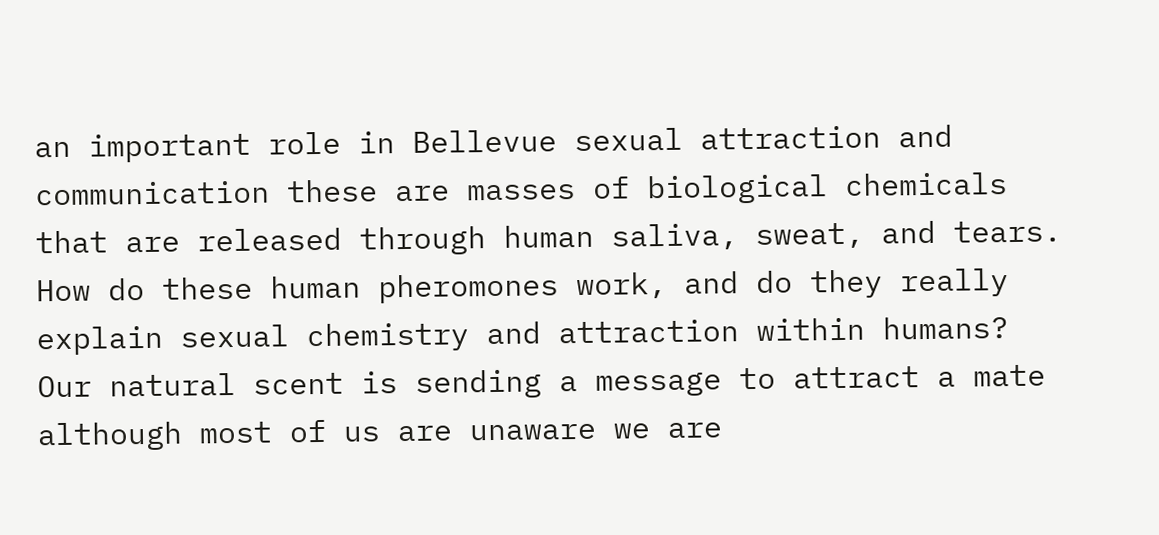an important role in Bellevue sexual attraction and communication these are masses of biological chemicals that are released through human saliva, sweat, and tears. How do these human pheromones work, and do they really explain sexual chemistry and attraction within humans? Our natural scent is sending a message to attract a mate although most of us are unaware we are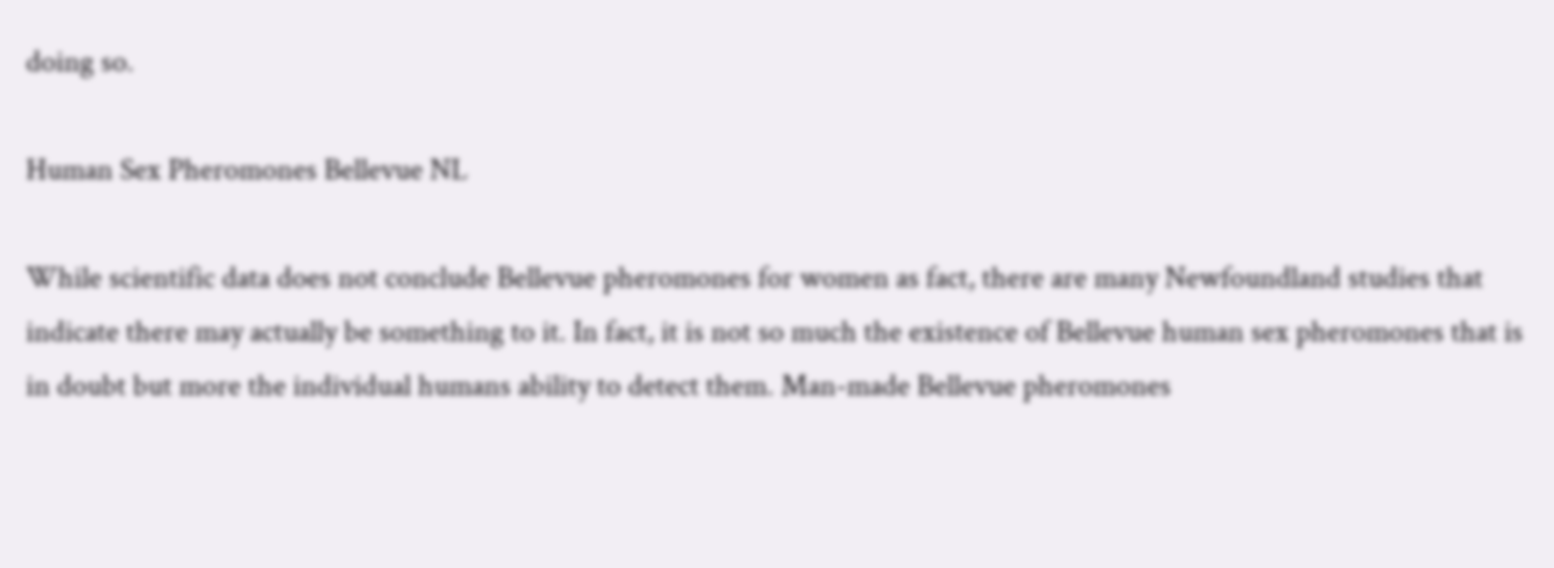doing so.

Human Sex Pheromones Bellevue NL

While scientific data does not conclude Bellevue pheromones for women as fact, there are many Newfoundland studies that indicate there may actually be something to it. In fact, it is not so much the existence of Bellevue human sex pheromones that is in doubt but more the individual humans ability to detect them. Man-made Bellevue pheromones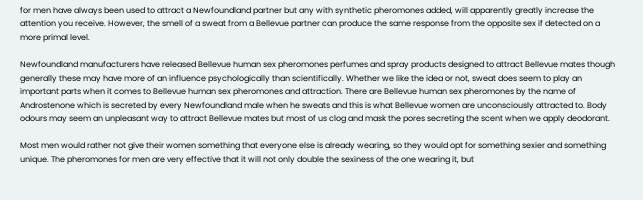for men have always been used to attract a Newfoundland partner but any with synthetic pheromones added, will apparently greatly increase the attention you receive. However, the smell of a sweat from a Bellevue partner can produce the same response from the opposite sex if detected on a more primal level.

Newfoundland manufacturers have released Bellevue human sex pheromones perfumes and spray products designed to attract Bellevue mates though generally these may have more of an influence psychologically than scientifically. Whether we like the idea or not, sweat does seem to play an important parts when it comes to Bellevue human sex pheromones and attraction. There are Bellevue human sex pheromones by the name of Androstenone which is secreted by every Newfoundland male when he sweats and this is what Bellevue women are unconsciously attracted to. Body odours may seem an unpleasant way to attract Bellevue mates but most of us clog and mask the pores secreting the scent when we apply deodorant.

Most men would rather not give their women something that everyone else is already wearing, so they would opt for something sexier and something unique. The pheromones for men are very effective that it will not only double the sexiness of the one wearing it, but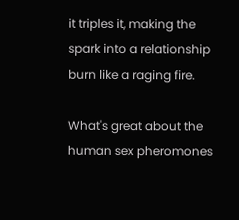it triples it, making the spark into a relationship burn like a raging fire.

What's great about the human sex pheromones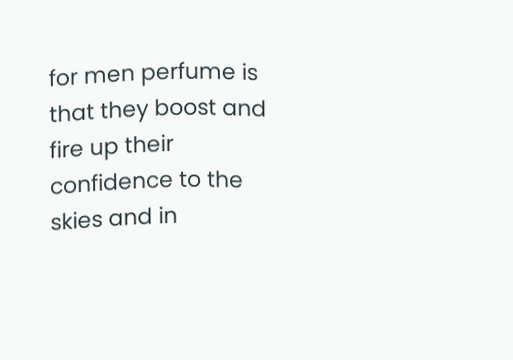for men perfume is that they boost and fire up their confidence to the skies and in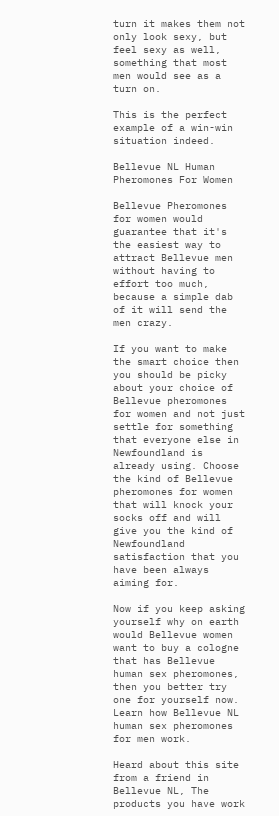turn it makes them not only look sexy, but feel sexy as well, something that most men would see as a turn on.

This is the perfect example of a win-win situation indeed.

Bellevue NL Human Pheromones For Women

Bellevue Pheromones for women would guarantee that it's the easiest way to attract Bellevue men without having to effort too much, because a simple dab of it will send the men crazy.

If you want to make the smart choice then you should be picky about your choice of Bellevue pheromones for women and not just settle for something that everyone else in Newfoundland is already using. Choose the kind of Bellevue pheromones for women that will knock your socks off and will give you the kind of Newfoundland satisfaction that you have been always aiming for.

Now if you keep asking yourself why on earth would Bellevue women want to buy a cologne that has Bellevue human sex pheromones, then you better try one for yourself now. Learn how Bellevue NL human sex pheromones for men work.

Heard about this site from a friend in Bellevue NL, The products you have work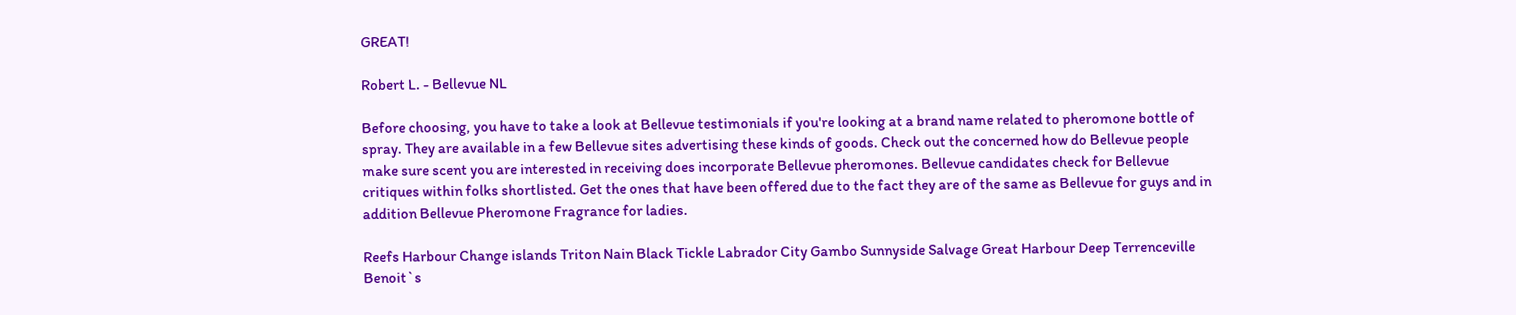GREAT!

Robert L. - Bellevue NL

Before choosing, you have to take a look at Bellevue testimonials if you're looking at a brand name related to pheromone bottle of spray. They are available in a few Bellevue sites advertising these kinds of goods. Check out the concerned how do Bellevue people make sure scent you are interested in receiving does incorporate Bellevue pheromones. Bellevue candidates check for Bellevue critiques within folks shortlisted. Get the ones that have been offered due to the fact they are of the same as Bellevue for guys and in addition Bellevue Pheromone Fragrance for ladies.

Reefs Harbour Change islands Triton Nain Black Tickle Labrador City Gambo Sunnyside Salvage Great Harbour Deep Terrenceville Benoit`s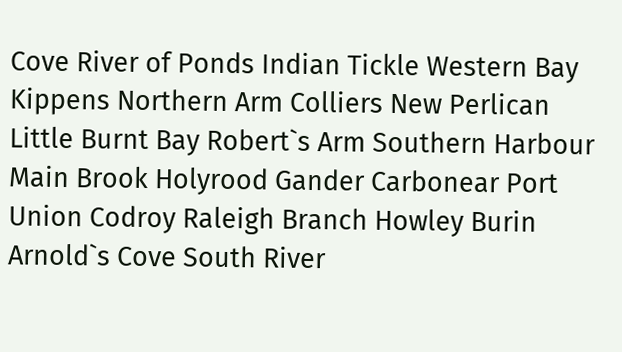Cove River of Ponds Indian Tickle Western Bay Kippens Northern Arm Colliers New Perlican Little Burnt Bay Robert`s Arm Southern Harbour Main Brook Holyrood Gander Carbonear Port Union Codroy Raleigh Branch Howley Burin Arnold`s Cove South River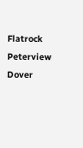Flatrock Peterview Dover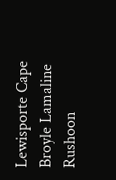Lewisporte Cape Broyle Lamaline Rushoon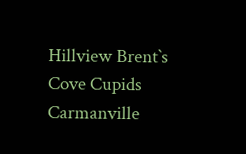Hillview Brent`s Cove Cupids Carmanville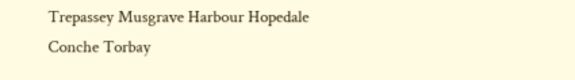Trepassey Musgrave Harbour Hopedale Conche Torbay